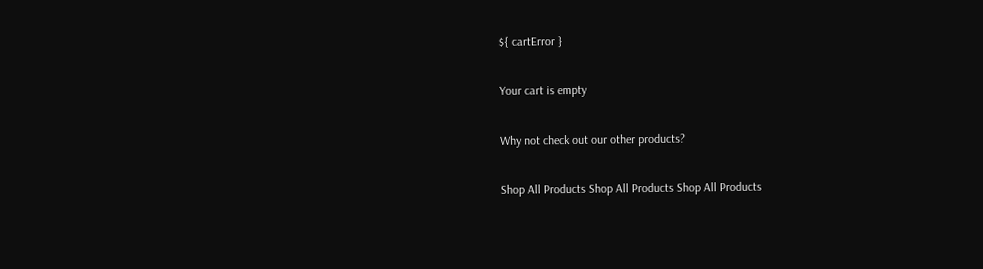${ cartError }

Your cart is empty

Why not check out our other products?

Shop All Products Shop All Products Shop All Products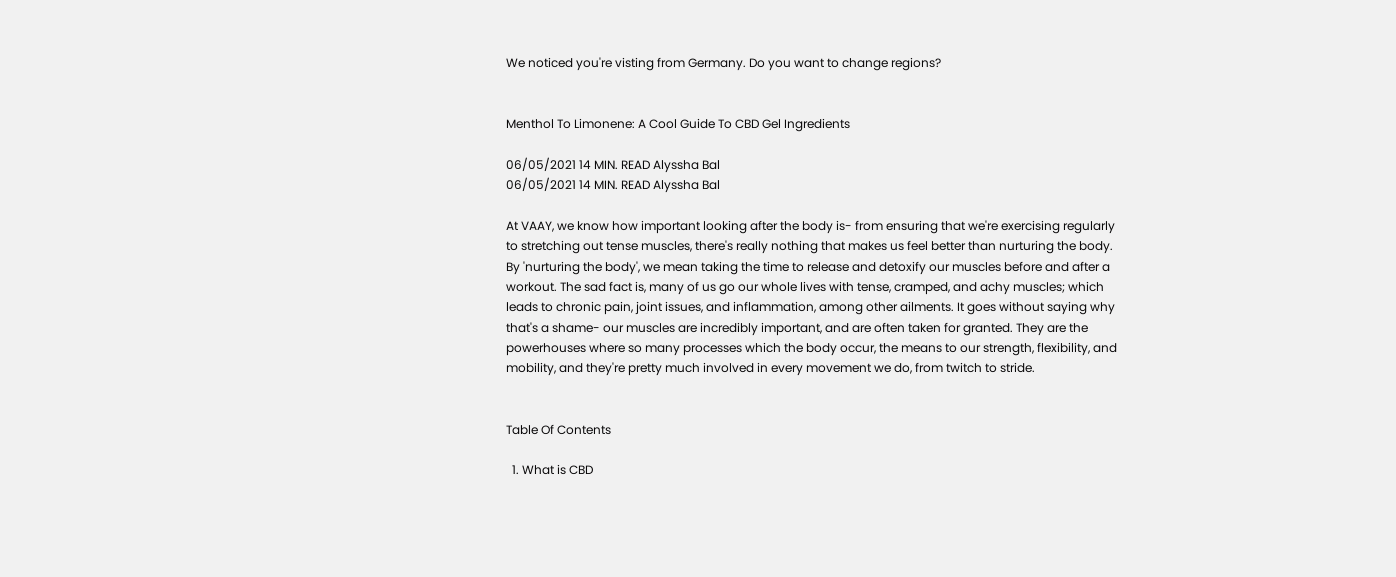We noticed you're visting from Germany. Do you want to change regions?


Menthol To Limonene: A Cool Guide To CBD Gel Ingredients

06/05/2021 14 MIN. READ Alyssha Bal
06/05/2021 14 MIN. READ Alyssha Bal

At VAAY, we know how important looking after the body is- from ensuring that we're exercising regularly to stretching out tense muscles, there's really nothing that makes us feel better than nurturing the body. By 'nurturing the body', we mean taking the time to release and detoxify our muscles before and after a workout. The sad fact is, many of us go our whole lives with tense, cramped, and achy muscles; which leads to chronic pain, joint issues, and inflammation, among other ailments. It goes without saying why that's a shame- our muscles are incredibly important, and are often taken for granted. They are the powerhouses where so many processes which the body occur, the means to our strength, flexibility, and mobility, and they're pretty much involved in every movement we do, from twitch to stride.


Table Of Contents

  1. What is CBD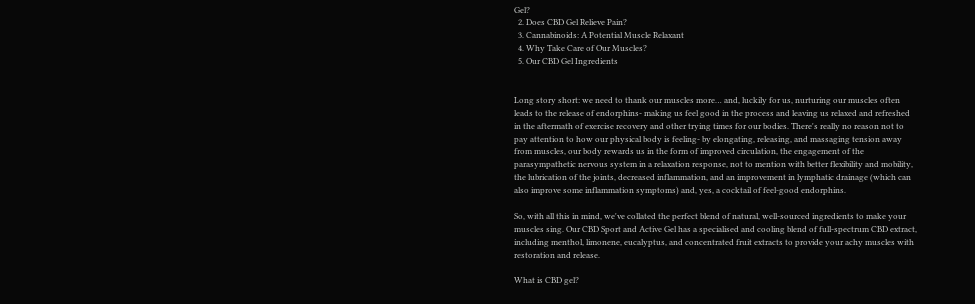Gel?
  2. Does CBD Gel Relieve Pain?
  3. Cannabinoids: A Potential Muscle Relaxant
  4. Why Take Care of Our Muscles?
  5. Our CBD Gel Ingredients


Long story short: we need to thank our muscles more… and, luckily for us, nurturing our muscles often leads to the release of endorphins- making us feel good in the process and leaving us relaxed and refreshed in the aftermath of exercise recovery and other trying times for our bodies. There's really no reason not to pay attention to how our physical body is feeling- by elongating, releasing, and massaging tension away from muscles, our body rewards us in the form of improved circulation, the engagement of the parasympathetic nervous system in a relaxation response, not to mention with better flexibility and mobility, the lubrication of the joints, decreased inflammation, and an improvement in lymphatic drainage (which can also improve some inflammation symptoms) and, yes, a cocktail of feel-good endorphins.

So, with all this in mind, we've collated the perfect blend of natural, well-sourced ingredients to make your muscles sing. Our CBD Sport and Active Gel has a specialised and cooling blend of full-spectrum CBD extract, including menthol, limonene, eucalyptus, and concentrated fruit extracts to provide your achy muscles with restoration and release.

What is CBD gel?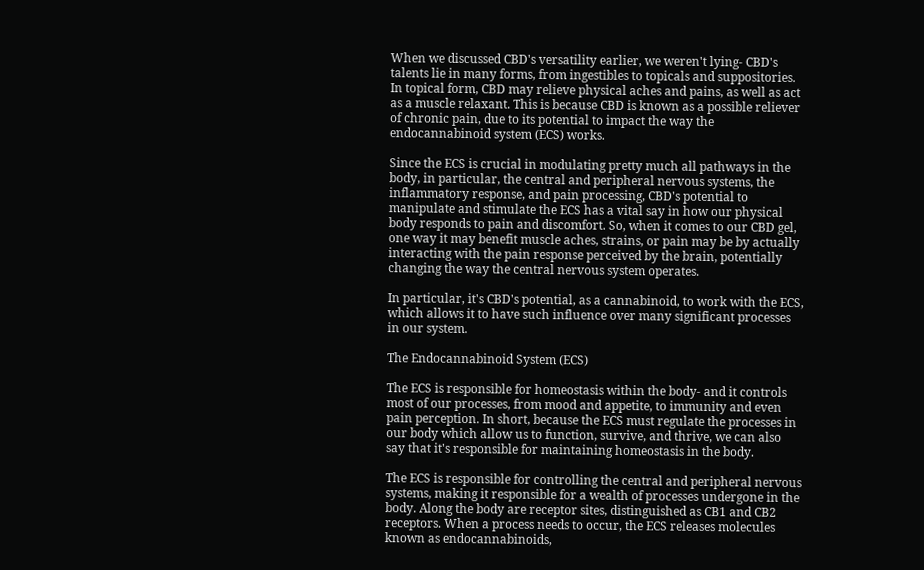When we discussed CBD's versatility earlier, we weren't lying- CBD's talents lie in many forms, from ingestibles to topicals and suppositories. In topical form, CBD may relieve physical aches and pains, as well as act as a muscle relaxant. This is because CBD is known as a possible reliever of chronic pain, due to its potential to impact the way the endocannabinoid system (ECS) works.

Since the ECS is crucial in modulating pretty much all pathways in the body, in particular, the central and peripheral nervous systems, the inflammatory response, and pain processing, CBD's potential to manipulate and stimulate the ECS has a vital say in how our physical body responds to pain and discomfort. So, when it comes to our CBD gel, one way it may benefit muscle aches, strains, or pain may be by actually interacting with the pain response perceived by the brain, potentially changing the way the central nervous system operates.

In particular, it's CBD's potential, as a cannabinoid, to work with the ECS, which allows it to have such influence over many significant processes in our system.

The Endocannabinoid System (ECS)

The ECS is responsible for homeostasis within the body- and it controls most of our processes, from mood and appetite, to immunity and even pain perception. In short, because the ECS must regulate the processes in our body which allow us to function, survive, and thrive, we can also say that it's responsible for maintaining homeostasis in the body.

The ECS is responsible for controlling the central and peripheral nervous systems, making it responsible for a wealth of processes undergone in the body. Along the body are receptor sites, distinguished as CB1 and CB2 receptors. When a process needs to occur, the ECS releases molecules known as endocannabinoids,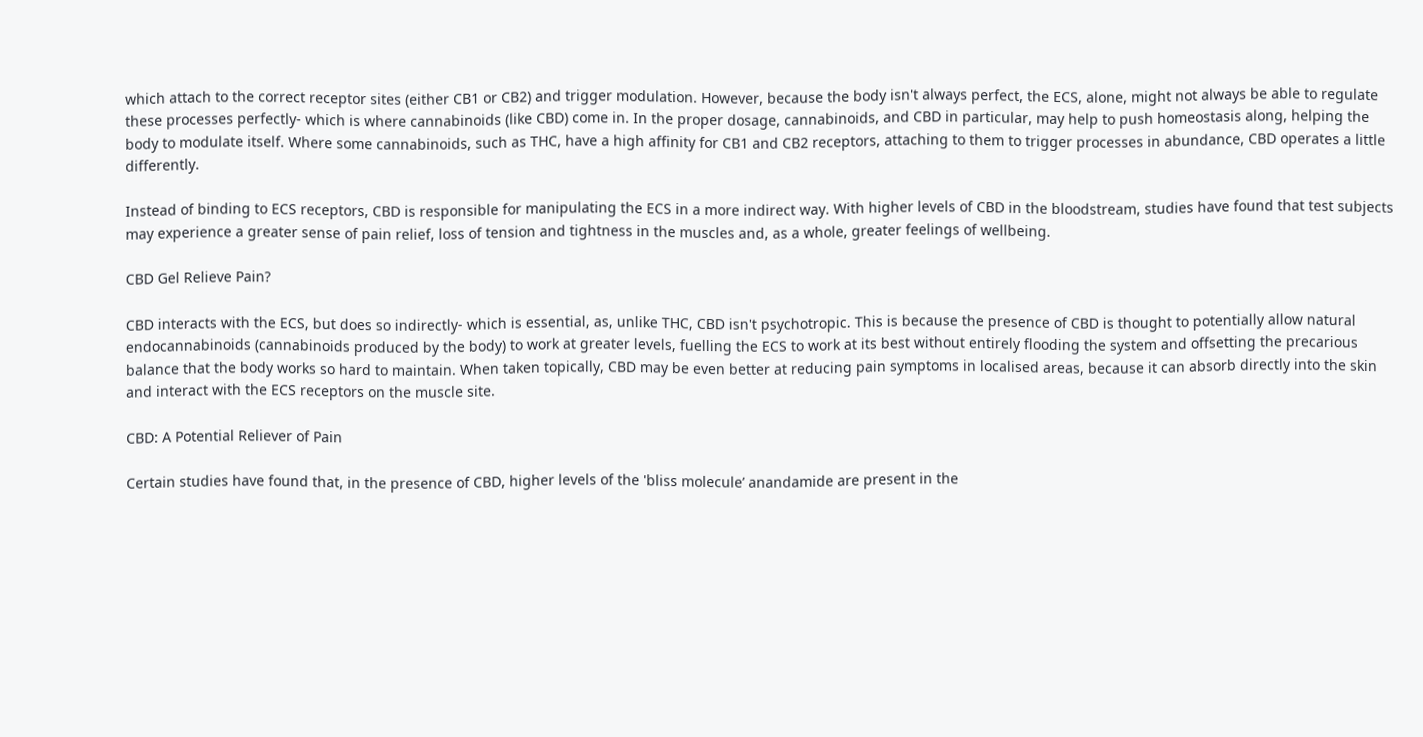which attach to the correct receptor sites (either CB1 or CB2) and trigger modulation. However, because the body isn't always perfect, the ECS, alone, might not always be able to regulate these processes perfectly- which is where cannabinoids (like CBD) come in. In the proper dosage, cannabinoids, and CBD in particular, may help to push homeostasis along, helping the body to modulate itself. Where some cannabinoids, such as THC, have a high affinity for CB1 and CB2 receptors, attaching to them to trigger processes in abundance, CBD operates a little differently.

Instead of binding to ECS receptors, CBD is responsible for manipulating the ECS in a more indirect way. With higher levels of CBD in the bloodstream, studies have found that test subjects may experience a greater sense of pain relief, loss of tension and tightness in the muscles and, as a whole, greater feelings of wellbeing.

CBD Gel Relieve Pain?

CBD interacts with the ECS, but does so indirectly- which is essential, as, unlike THC, CBD isn't psychotropic. This is because the presence of CBD is thought to potentially allow natural endocannabinoids (cannabinoids produced by the body) to work at greater levels, fuelling the ECS to work at its best without entirely flooding the system and offsetting the precarious balance that the body works so hard to maintain. When taken topically, CBD may be even better at reducing pain symptoms in localised areas, because it can absorb directly into the skin and interact with the ECS receptors on the muscle site.

CBD: A Potential Reliever of Pain

Certain studies have found that, in the presence of CBD, higher levels of the 'bliss molecule’ anandamide are present in the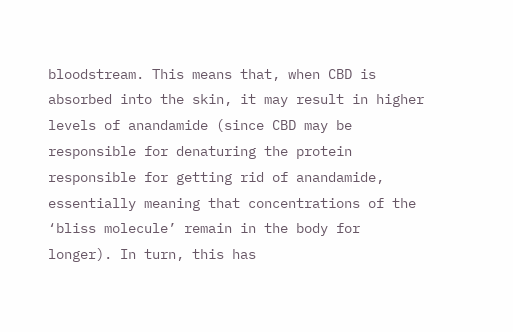bloodstream. This means that, when CBD is absorbed into the skin, it may result in higher levels of anandamide (since CBD may be responsible for denaturing the protein responsible for getting rid of anandamide, essentially meaning that concentrations of the ‘bliss molecule’ remain in the body for longer). In turn, this has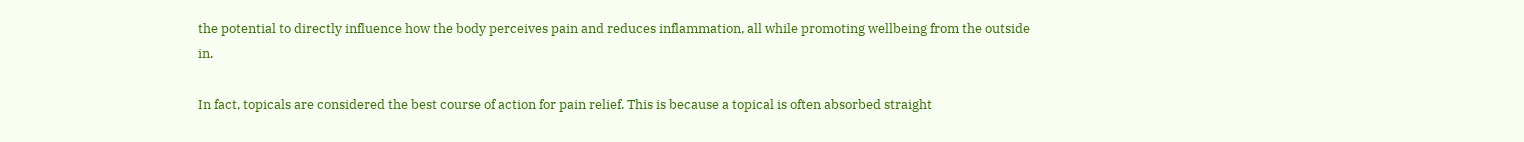the potential to directly influence how the body perceives pain and reduces inflammation, all while promoting wellbeing from the outside in.

In fact, topicals are considered the best course of action for pain relief. This is because a topical is often absorbed straight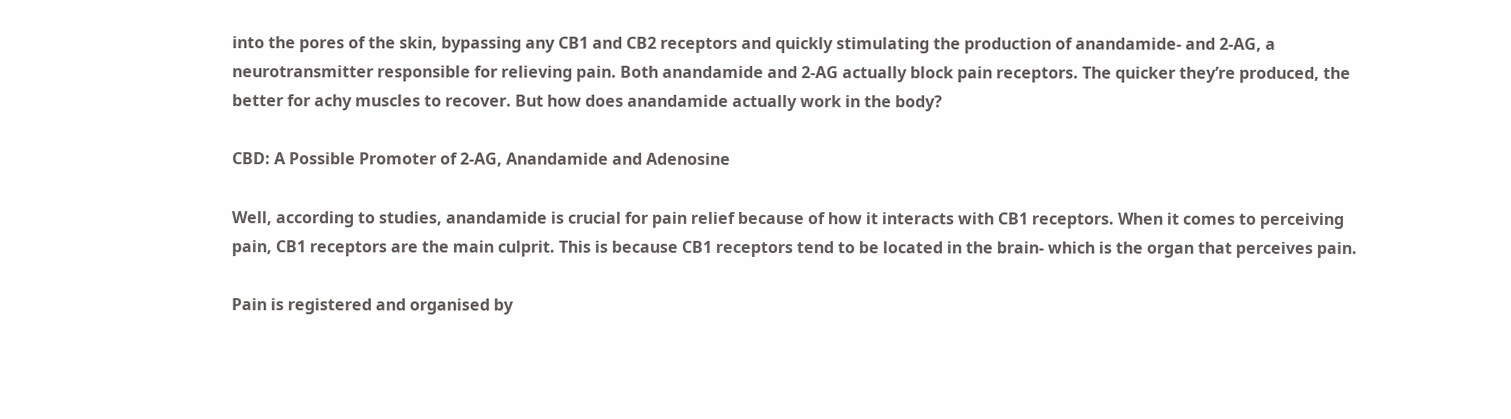into the pores of the skin, bypassing any CB1 and CB2 receptors and quickly stimulating the production of anandamide- and 2-AG, a neurotransmitter responsible for relieving pain. Both anandamide and 2-AG actually block pain receptors. The quicker they’re produced, the better for achy muscles to recover. But how does anandamide actually work in the body?

CBD: A Possible Promoter of 2-AG, Anandamide and Adenosine

Well, according to studies, anandamide is crucial for pain relief because of how it interacts with CB1 receptors. When it comes to perceiving pain, CB1 receptors are the main culprit. This is because CB1 receptors tend to be located in the brain- which is the organ that perceives pain.

Pain is registered and organised by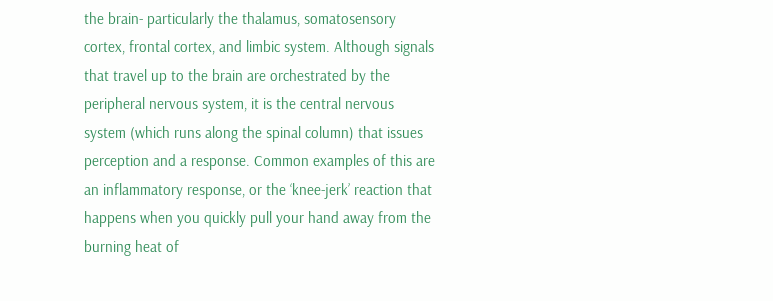the brain- particularly the thalamus, somatosensory cortex, frontal cortex, and limbic system. Although signals that travel up to the brain are orchestrated by the peripheral nervous system, it is the central nervous system (which runs along the spinal column) that issues perception and a response. Common examples of this are an inflammatory response, or the ‘knee-jerk’ reaction that happens when you quickly pull your hand away from the burning heat of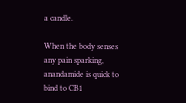a candle.

When the body senses any pain sparking, anandamide is quick to bind to CB1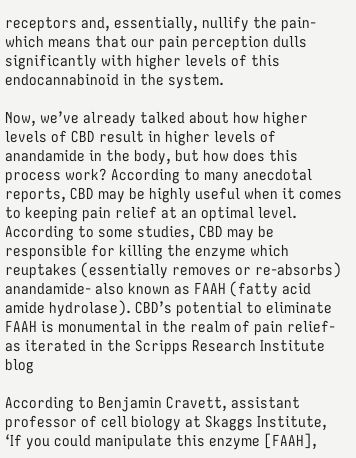receptors and, essentially, nullify the pain- which means that our pain perception dulls significantly with higher levels of this endocannabinoid in the system.

Now, we’ve already talked about how higher levels of CBD result in higher levels of anandamide in the body, but how does this process work? According to many anecdotal reports, CBD may be highly useful when it comes to keeping pain relief at an optimal level. According to some studies, CBD may be responsible for killing the enzyme which reuptakes (essentially removes or re-absorbs) anandamide- also known as FAAH (fatty acid amide hydrolase). CBD’s potential to eliminate FAAH is monumental in the realm of pain relief- as iterated in the Scripps Research Institute blog

According to Benjamin Cravett, assistant professor of cell biology at Skaggs Institute, ‘If you could manipulate this enzyme [FAAH],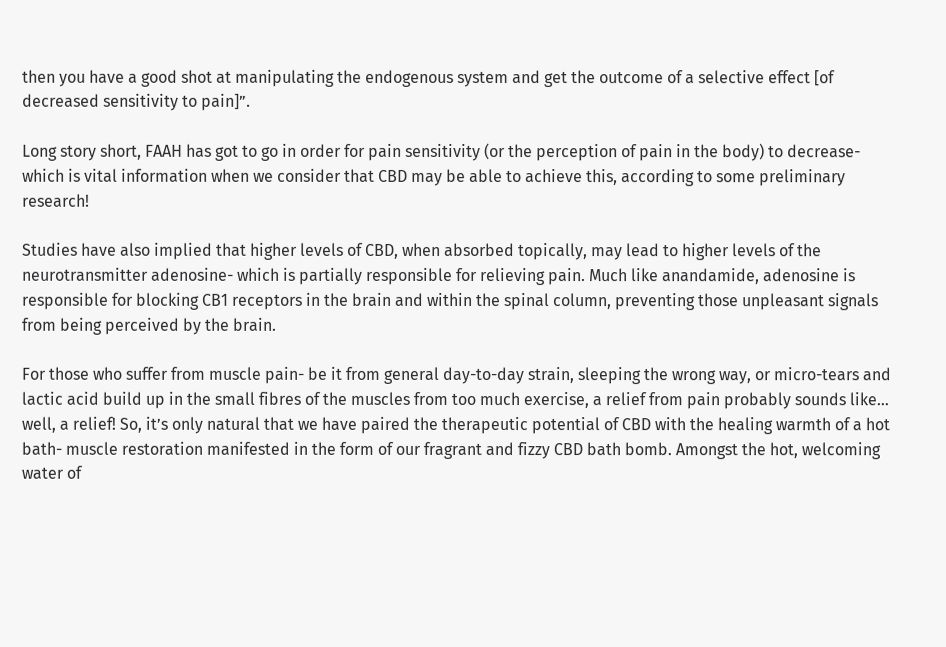then you have a good shot at manipulating the endogenous system and get the outcome of a selective effect [of decreased sensitivity to pain]”.

Long story short, FAAH has got to go in order for pain sensitivity (or the perception of pain in the body) to decrease- which is vital information when we consider that CBD may be able to achieve this, according to some preliminary research!

Studies have also implied that higher levels of CBD, when absorbed topically, may lead to higher levels of the neurotransmitter adenosine- which is partially responsible for relieving pain. Much like anandamide, adenosine is responsible for blocking CB1 receptors in the brain and within the spinal column, preventing those unpleasant signals from being perceived by the brain.

For those who suffer from muscle pain- be it from general day-to-day strain, sleeping the wrong way, or micro-tears and lactic acid build up in the small fibres of the muscles from too much exercise, a relief from pain probably sounds like… well, a relief! So, it’s only natural that we have paired the therapeutic potential of CBD with the healing warmth of a hot bath- muscle restoration manifested in the form of our fragrant and fizzy CBD bath bomb. Amongst the hot, welcoming water of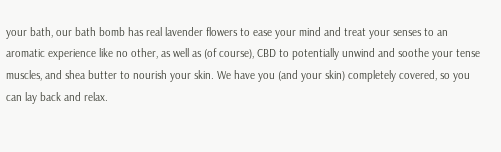your bath, our bath bomb has real lavender flowers to ease your mind and treat your senses to an aromatic experience like no other, as well as (of course), CBD to potentially unwind and soothe your tense muscles, and shea butter to nourish your skin. We have you (and your skin) completely covered, so you can lay back and relax.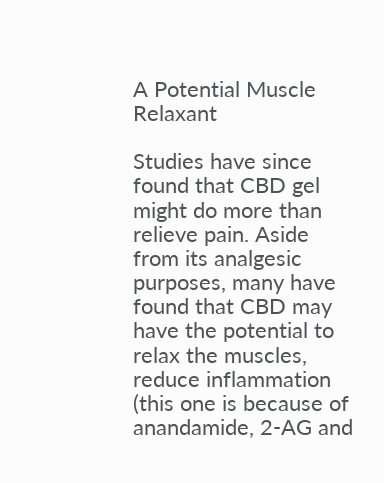A Potential Muscle Relaxant

Studies have since found that CBD gel might do more than relieve pain. Aside from its analgesic purposes, many have found that CBD may have the potential to relax the muscles, reduce inflammation (this one is because of anandamide, 2-AG and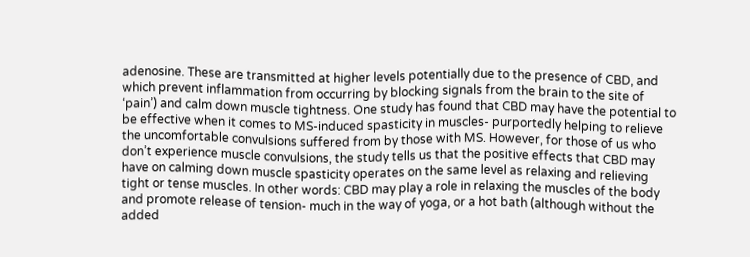adenosine. These are transmitted at higher levels potentially due to the presence of CBD, and which prevent inflammation from occurring by blocking signals from the brain to the site of ‘pain’) and calm down muscle tightness. One study has found that CBD may have the potential to be effective when it comes to MS-induced spasticity in muscles- purportedly helping to relieve the uncomfortable convulsions suffered from by those with MS. However, for those of us who don’t experience muscle convulsions, the study tells us that the positive effects that CBD may have on calming down muscle spasticity operates on the same level as relaxing and relieving tight or tense muscles. In other words: CBD may play a role in relaxing the muscles of the body and promote release of tension- much in the way of yoga, or a hot bath (although without the added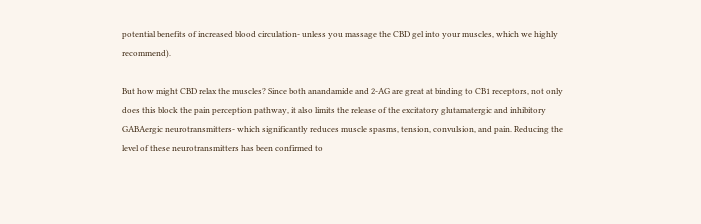potential benefits of increased blood circulation- unless you massage the CBD gel into your muscles, which we highly recommend).

But how might CBD relax the muscles? Since both anandamide and 2-AG are great at binding to CB1 receptors, not only does this block the pain perception pathway, it also limits the release of the excitatory glutamatergic and inhibitory GABAergic neurotransmitters- which significantly reduces muscle spasms, tension, convulsion, and pain. Reducing the level of these neurotransmitters has been confirmed to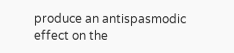produce an antispasmodic effect on the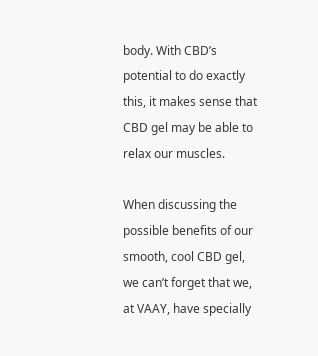body. With CBD’s potential to do exactly this, it makes sense that CBD gel may be able to relax our muscles.

When discussing the possible benefits of our smooth, cool CBD gel, we can’t forget that we, at VAAY, have specially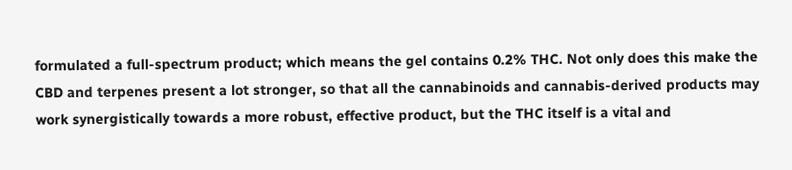formulated a full-spectrum product; which means the gel contains 0.2% THC. Not only does this make the CBD and terpenes present a lot stronger, so that all the cannabinoids and cannabis-derived products may work synergistically towards a more robust, effective product, but the THC itself is a vital and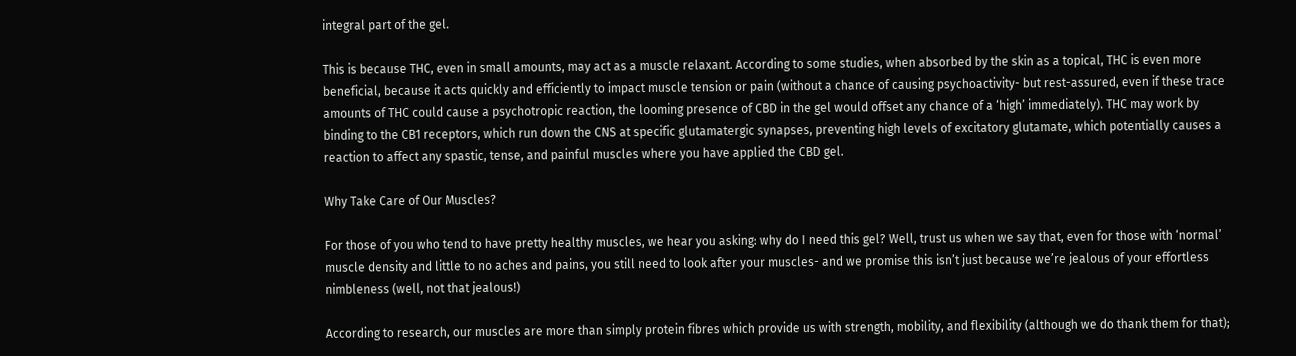integral part of the gel.

This is because THC, even in small amounts, may act as a muscle relaxant. According to some studies, when absorbed by the skin as a topical, THC is even more beneficial, because it acts quickly and efficiently to impact muscle tension or pain (without a chance of causing psychoactivity- but rest-assured, even if these trace amounts of THC could cause a psychotropic reaction, the looming presence of CBD in the gel would offset any chance of a ‘high’ immediately). THC may work by binding to the CB1 receptors, which run down the CNS at specific glutamatergic synapses, preventing high levels of excitatory glutamate, which potentially causes a reaction to affect any spastic, tense, and painful muscles where you have applied the CBD gel.

Why Take Care of Our Muscles?

For those of you who tend to have pretty healthy muscles, we hear you asking: why do I need this gel? Well, trust us when we say that, even for those with ‘normal’ muscle density and little to no aches and pains, you still need to look after your muscles- and we promise this isn’t just because we’re jealous of your effortless nimbleness (well, not that jealous!)

According to research, our muscles are more than simply protein fibres which provide us with strength, mobility, and flexibility (although we do thank them for that);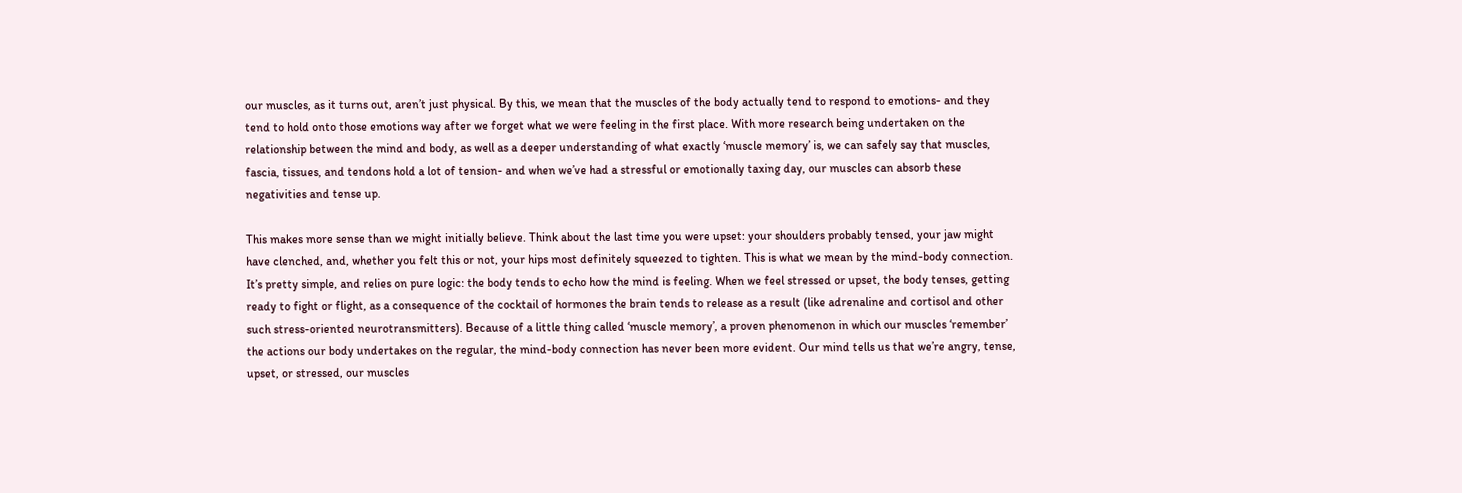our muscles, as it turns out, aren’t just physical. By this, we mean that the muscles of the body actually tend to respond to emotions- and they tend to hold onto those emotions way after we forget what we were feeling in the first place. With more research being undertaken on the relationship between the mind and body, as well as a deeper understanding of what exactly ‘muscle memory’ is, we can safely say that muscles, fascia, tissues, and tendons hold a lot of tension- and when we’ve had a stressful or emotionally taxing day, our muscles can absorb these negativities and tense up.

This makes more sense than we might initially believe. Think about the last time you were upset: your shoulders probably tensed, your jaw might have clenched, and, whether you felt this or not, your hips most definitely squeezed to tighten. This is what we mean by the mind-body connection. It’s pretty simple, and relies on pure logic: the body tends to echo how the mind is feeling. When we feel stressed or upset, the body tenses, getting ready to fight or flight, as a consequence of the cocktail of hormones the brain tends to release as a result (like adrenaline and cortisol and other such stress-oriented neurotransmitters). Because of a little thing called ‘muscle memory’, a proven phenomenon in which our muscles ‘remember’ the actions our body undertakes on the regular, the mind-body connection has never been more evident. Our mind tells us that we’re angry, tense, upset, or stressed, our muscles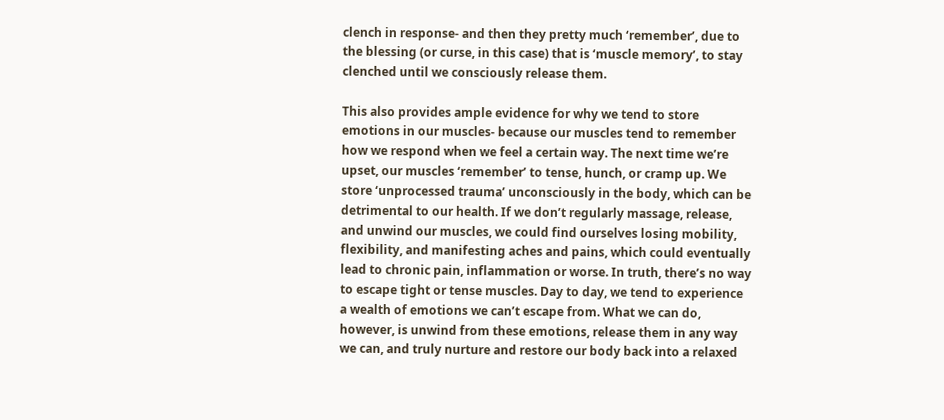clench in response- and then they pretty much ‘remember’, due to the blessing (or curse, in this case) that is ‘muscle memory’, to stay clenched until we consciously release them.

This also provides ample evidence for why we tend to store emotions in our muscles- because our muscles tend to remember how we respond when we feel a certain way. The next time we’re upset, our muscles ‘remember’ to tense, hunch, or cramp up. We store ‘unprocessed trauma’ unconsciously in the body, which can be detrimental to our health. If we don’t regularly massage, release, and unwind our muscles, we could find ourselves losing mobility, flexibility, and manifesting aches and pains, which could eventually lead to chronic pain, inflammation or worse. In truth, there’s no way to escape tight or tense muscles. Day to day, we tend to experience a wealth of emotions we can’t escape from. What we can do, however, is unwind from these emotions, release them in any way we can, and truly nurture and restore our body back into a relaxed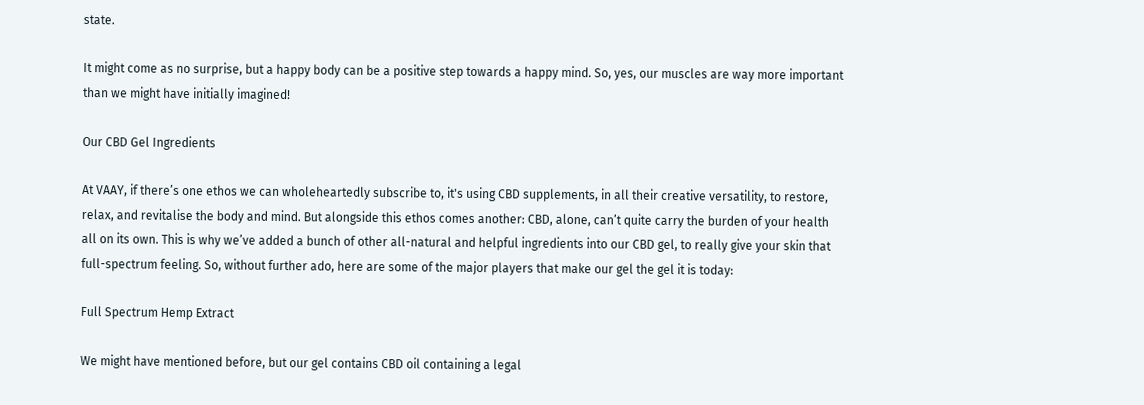state.

It might come as no surprise, but a happy body can be a positive step towards a happy mind. So, yes, our muscles are way more important than we might have initially imagined!

Our CBD Gel Ingredients

At VAAY, if there’s one ethos we can wholeheartedly subscribe to, it's using CBD supplements, in all their creative versatility, to restore, relax, and revitalise the body and mind. But alongside this ethos comes another: CBD, alone, can’t quite carry the burden of your health all on its own. This is why we’ve added a bunch of other all-natural and helpful ingredients into our CBD gel, to really give your skin that full-spectrum feeling. So, without further ado, here are some of the major players that make our gel the gel it is today:

Full Spectrum Hemp Extract

We might have mentioned before, but our gel contains CBD oil containing a legal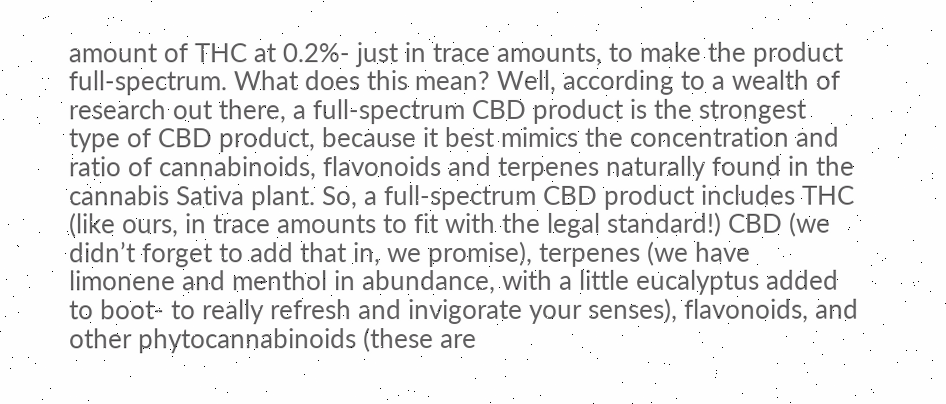amount of THC at 0.2%- just in trace amounts, to make the product full-spectrum. What does this mean? Well, according to a wealth of research out there, a full-spectrum CBD product is the strongest type of CBD product, because it best mimics the concentration and ratio of cannabinoids, flavonoids and terpenes naturally found in the cannabis Sativa plant. So, a full-spectrum CBD product includes THC (like ours, in trace amounts to fit with the legal standard!) CBD (we didn’t forget to add that in, we promise), terpenes (we have limonene and menthol in abundance, with a little eucalyptus added to boot- to really refresh and invigorate your senses), flavonoids, and other phytocannabinoids (these are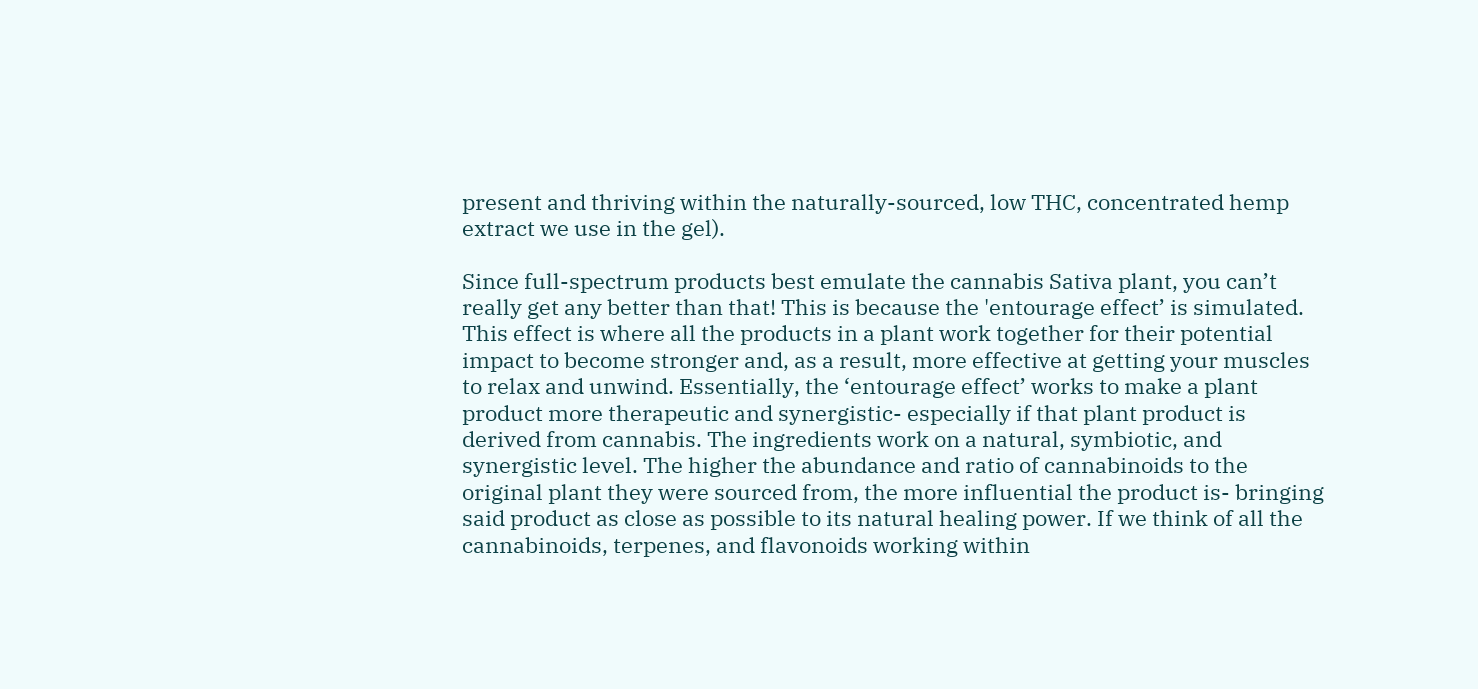present and thriving within the naturally-sourced, low THC, concentrated hemp extract we use in the gel).

Since full-spectrum products best emulate the cannabis Sativa plant, you can’t really get any better than that! This is because the 'entourage effect’ is simulated. This effect is where all the products in a plant work together for their potential impact to become stronger and, as a result, more effective at getting your muscles to relax and unwind. Essentially, the ‘entourage effect’ works to make a plant product more therapeutic and synergistic- especially if that plant product is derived from cannabis. The ingredients work on a natural, symbiotic, and synergistic level. The higher the abundance and ratio of cannabinoids to the original plant they were sourced from, the more influential the product is- bringing said product as close as possible to its natural healing power. If we think of all the cannabinoids, terpenes, and flavonoids working within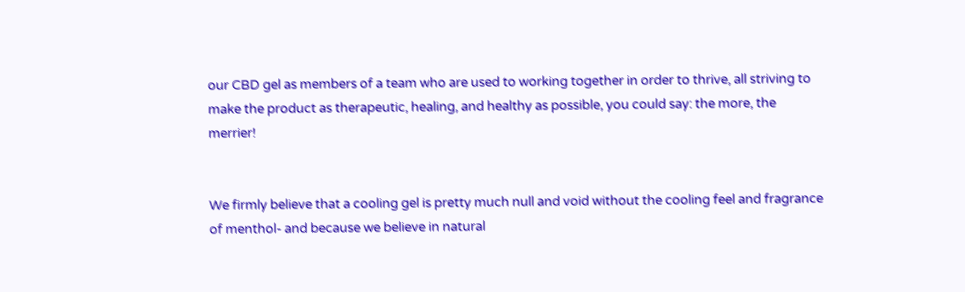our CBD gel as members of a team who are used to working together in order to thrive, all striving to make the product as therapeutic, healing, and healthy as possible, you could say: the more, the merrier!


We firmly believe that a cooling gel is pretty much null and void without the cooling feel and fragrance of menthol- and because we believe in natural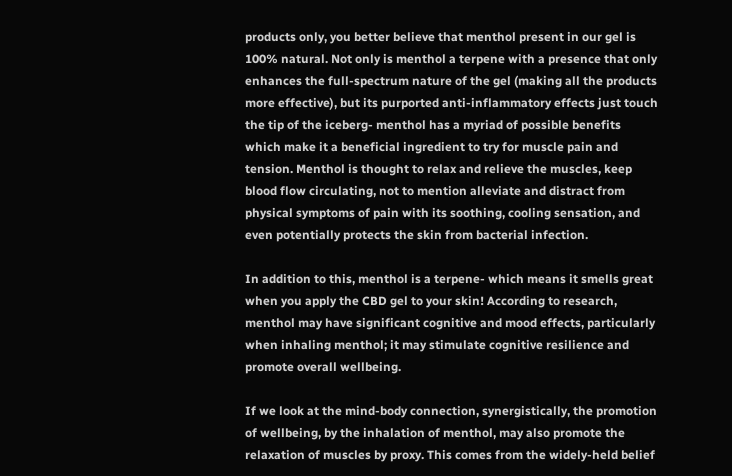products only, you better believe that menthol present in our gel is 100% natural. Not only is menthol a terpene with a presence that only enhances the full-spectrum nature of the gel (making all the products more effective), but its purported anti-inflammatory effects just touch the tip of the iceberg- menthol has a myriad of possible benefits which make it a beneficial ingredient to try for muscle pain and tension. Menthol is thought to relax and relieve the muscles, keep blood flow circulating, not to mention alleviate and distract from physical symptoms of pain with its soothing, cooling sensation, and even potentially protects the skin from bacterial infection.

In addition to this, menthol is a terpene- which means it smells great when you apply the CBD gel to your skin! According to research, menthol may have significant cognitive and mood effects, particularly when inhaling menthol; it may stimulate cognitive resilience and promote overall wellbeing.

If we look at the mind-body connection, synergistically, the promotion of wellbeing, by the inhalation of menthol, may also promote the relaxation of muscles by proxy. This comes from the widely-held belief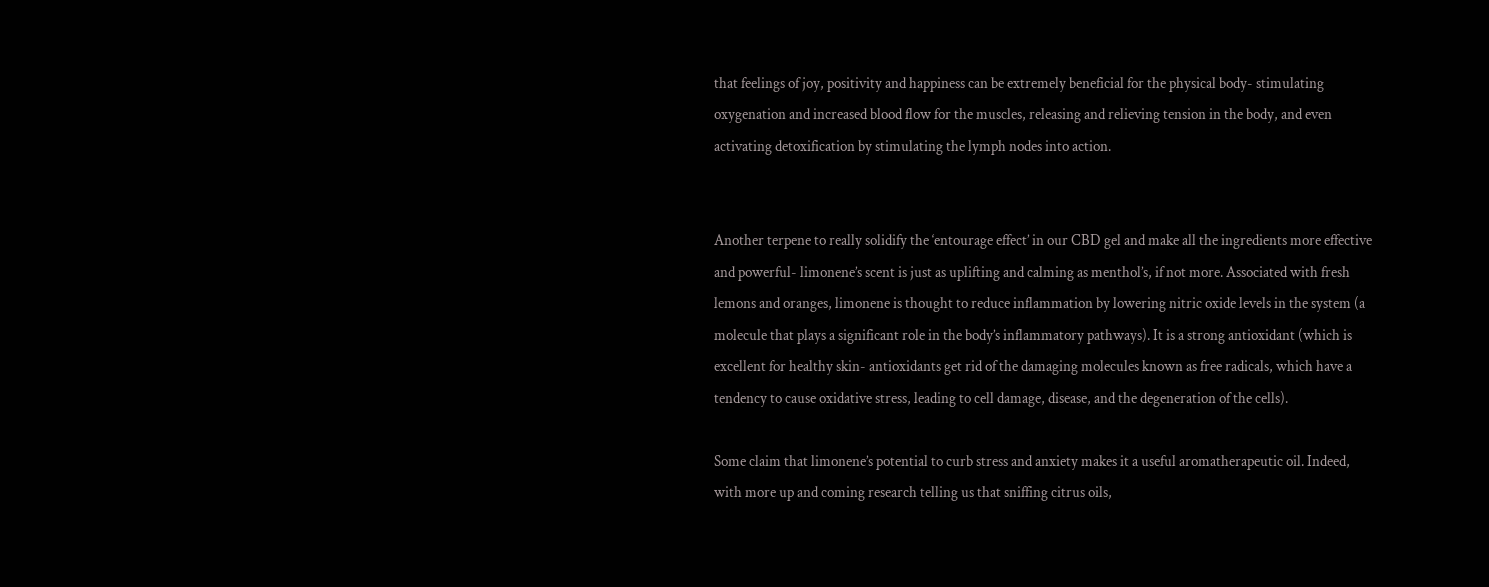that feelings of joy, positivity and happiness can be extremely beneficial for the physical body- stimulating oxygenation and increased blood flow for the muscles, releasing and relieving tension in the body, and even activating detoxification by stimulating the lymph nodes into action.


Another terpene to really solidify the ‘entourage effect’ in our CBD gel and make all the ingredients more effective and powerful- limonene’s scent is just as uplifting and calming as menthol’s, if not more. Associated with fresh lemons and oranges, limonene is thought to reduce inflammation by lowering nitric oxide levels in the system (a molecule that plays a significant role in the body’s inflammatory pathways). It is a strong antioxidant (which is excellent for healthy skin- antioxidants get rid of the damaging molecules known as free radicals, which have a tendency to cause oxidative stress, leading to cell damage, disease, and the degeneration of the cells).

Some claim that limonene’s potential to curb stress and anxiety makes it a useful aromatherapeutic oil. Indeed, with more up and coming research telling us that sniffing citrus oils,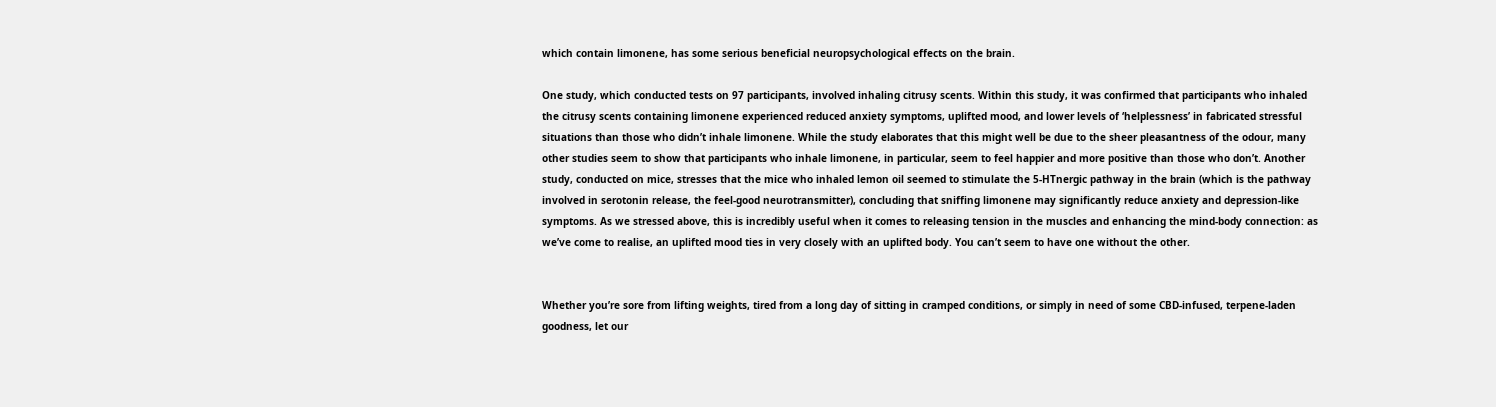which contain limonene, has some serious beneficial neuropsychological effects on the brain.

One study, which conducted tests on 97 participants, involved inhaling citrusy scents. Within this study, it was confirmed that participants who inhaled the citrusy scents containing limonene experienced reduced anxiety symptoms, uplifted mood, and lower levels of ‘helplessness’ in fabricated stressful situations than those who didn’t inhale limonene. While the study elaborates that this might well be due to the sheer pleasantness of the odour, many other studies seem to show that participants who inhale limonene, in particular, seem to feel happier and more positive than those who don’t. Another study, conducted on mice, stresses that the mice who inhaled lemon oil seemed to stimulate the 5-HTnergic pathway in the brain (which is the pathway involved in serotonin release, the feel-good neurotransmitter), concluding that sniffing limonene may significantly reduce anxiety and depression-like symptoms. As we stressed above, this is incredibly useful when it comes to releasing tension in the muscles and enhancing the mind-body connection: as we’ve come to realise, an uplifted mood ties in very closely with an uplifted body. You can’t seem to have one without the other.


Whether you’re sore from lifting weights, tired from a long day of sitting in cramped conditions, or simply in need of some CBD-infused, terpene-laden goodness, let our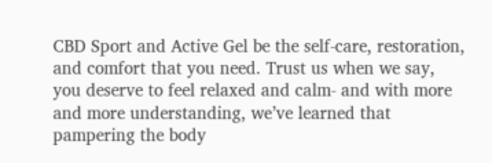CBD Sport and Active Gel be the self-care, restoration, and comfort that you need. Trust us when we say, you deserve to feel relaxed and calm- and with more and more understanding, we’ve learned that pampering the body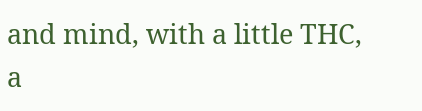and mind, with a little THC, a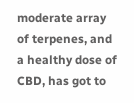moderate array of terpenes, and a healthy dose of CBD, has got to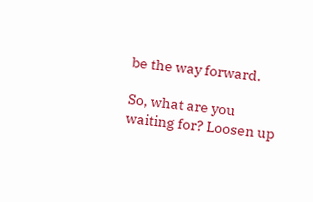be the way forward.

So, what are you waiting for? Loosen up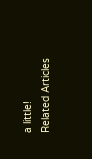a little!
Related Articles